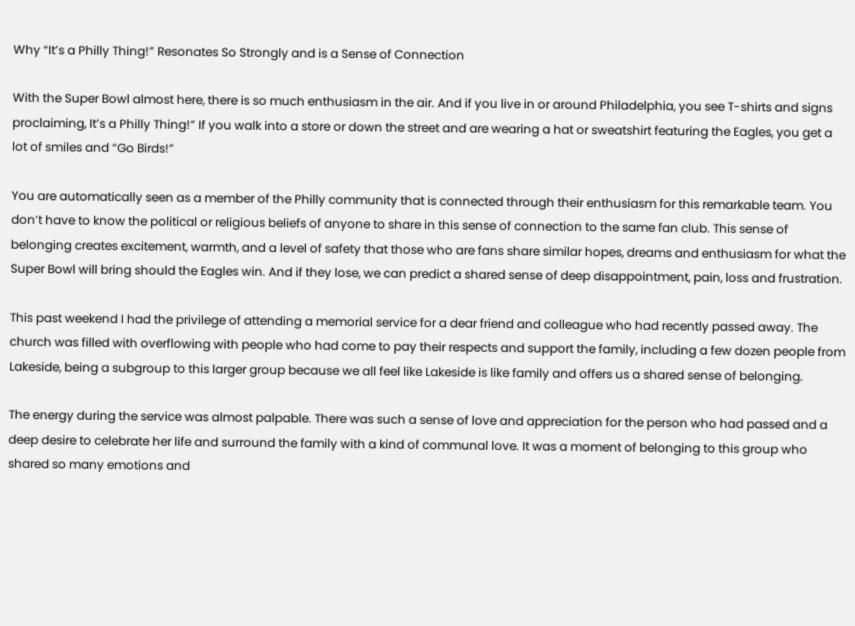Why “It’s a Philly Thing!” Resonates So Strongly and is a Sense of Connection

With the Super Bowl almost here, there is so much enthusiasm in the air. And if you live in or around Philadelphia, you see T-shirts and signs proclaiming, It’s a Philly Thing!” If you walk into a store or down the street and are wearing a hat or sweatshirt featuring the Eagles, you get a lot of smiles and “Go Birds!”

You are automatically seen as a member of the Philly community that is connected through their enthusiasm for this remarkable team. You don’t have to know the political or religious beliefs of anyone to share in this sense of connection to the same fan club. This sense of belonging creates excitement, warmth, and a level of safety that those who are fans share similar hopes, dreams and enthusiasm for what the Super Bowl will bring should the Eagles win. And if they lose, we can predict a shared sense of deep disappointment, pain, loss and frustration.

This past weekend I had the privilege of attending a memorial service for a dear friend and colleague who had recently passed away. The church was filled with overflowing with people who had come to pay their respects and support the family, including a few dozen people from Lakeside, being a subgroup to this larger group because we all feel like Lakeside is like family and offers us a shared sense of belonging.

The energy during the service was almost palpable. There was such a sense of love and appreciation for the person who had passed and a deep desire to celebrate her life and surround the family with a kind of communal love. It was a moment of belonging to this group who shared so many emotions and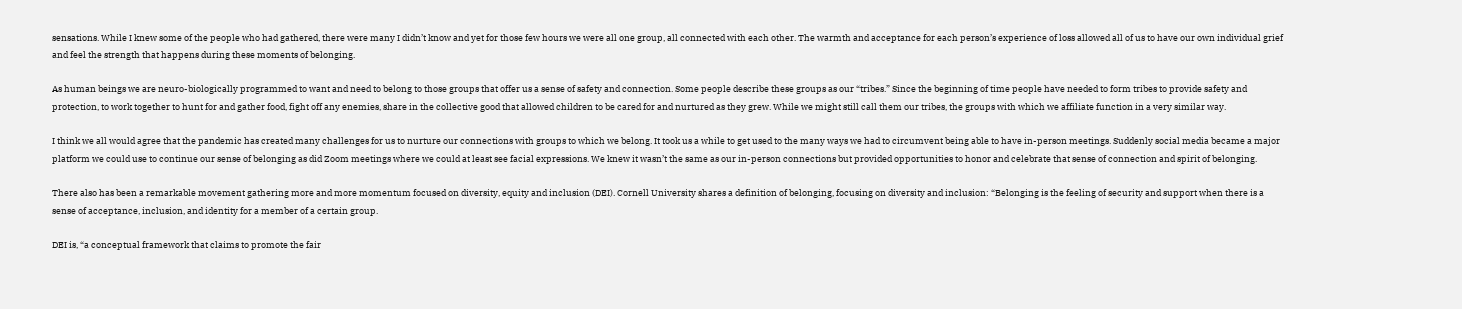sensations. While I knew some of the people who had gathered, there were many I didn’t know and yet for those few hours we were all one group, all connected with each other. The warmth and acceptance for each person’s experience of loss allowed all of us to have our own individual grief and feel the strength that happens during these moments of belonging.

As human beings we are neuro-biologically programmed to want and need to belong to those groups that offer us a sense of safety and connection. Some people describe these groups as our “tribes.” Since the beginning of time people have needed to form tribes to provide safety and protection, to work together to hunt for and gather food, fight off any enemies, share in the collective good that allowed children to be cared for and nurtured as they grew. While we might still call them our tribes, the groups with which we affiliate function in a very similar way.

I think we all would agree that the pandemic has created many challenges for us to nurture our connections with groups to which we belong. It took us a while to get used to the many ways we had to circumvent being able to have in-person meetings. Suddenly social media became a major platform we could use to continue our sense of belonging as did Zoom meetings where we could at least see facial expressions. We knew it wasn’t the same as our in-person connections but provided opportunities to honor and celebrate that sense of connection and spirit of belonging.

There also has been a remarkable movement gathering more and more momentum focused on diversity, equity and inclusion (DEI). Cornell University shares a definition of belonging, focusing on diversity and inclusion: “Belonging is the feeling of security and support when there is a sense of acceptance, inclusion, and identity for a member of a certain group.

DEI is, “a conceptual framework that claims to promote the fair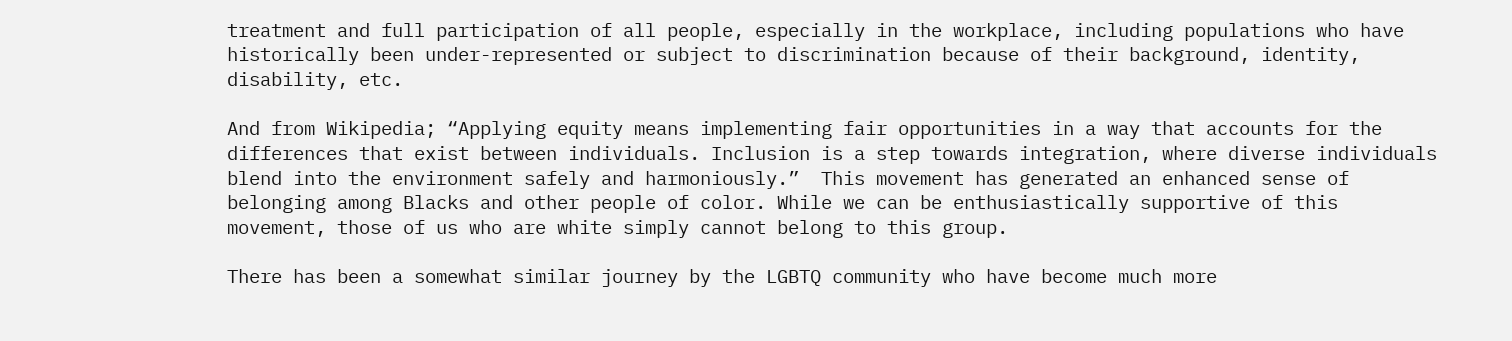treatment and full participation of all people, especially in the workplace, including populations who have historically been under-represented or subject to discrimination because of their background, identity, disability, etc.

And from Wikipedia; “Applying equity means implementing fair opportunities in a way that accounts for the differences that exist between individuals. Inclusion is a step towards integration, where diverse individuals blend into the environment safely and harmoniously.”  This movement has generated an enhanced sense of belonging among Blacks and other people of color. While we can be enthusiastically supportive of this movement, those of us who are white simply cannot belong to this group.

There has been a somewhat similar journey by the LGBTQ community who have become much more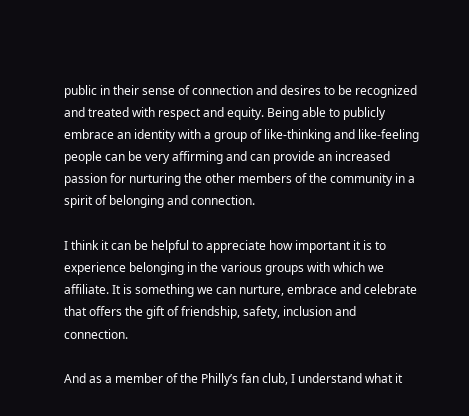public in their sense of connection and desires to be recognized and treated with respect and equity. Being able to publicly embrace an identity with a group of like-thinking and like-feeling people can be very affirming and can provide an increased passion for nurturing the other members of the community in a spirit of belonging and connection.

I think it can be helpful to appreciate how important it is to experience belonging in the various groups with which we affiliate. It is something we can nurture, embrace and celebrate that offers the gift of friendship, safety, inclusion and connection.

And as a member of the Philly’s fan club, I understand what it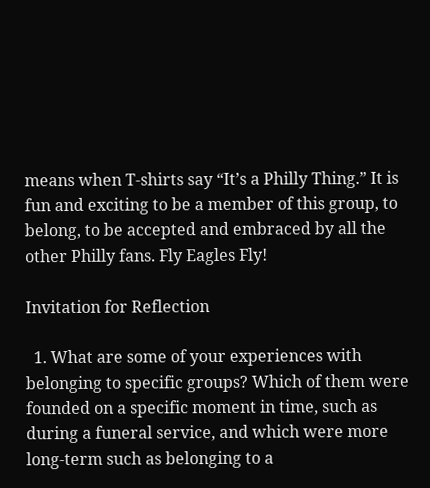means when T-shirts say “It’s a Philly Thing.” It is fun and exciting to be a member of this group, to belong, to be accepted and embraced by all the other Philly fans. Fly Eagles Fly!

Invitation for Reflection

  1. What are some of your experiences with belonging to specific groups? Which of them were founded on a specific moment in time, such as during a funeral service, and which were more long-term such as belonging to a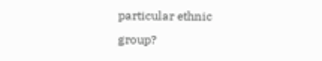particular ethnic group?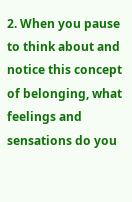2. When you pause to think about and notice this concept of belonging, what feelings and sensations do you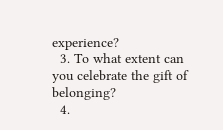experience?
  3. To what extent can you celebrate the gift of belonging?
  4.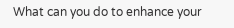What can you do to enhance your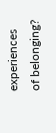experiences of belonging?